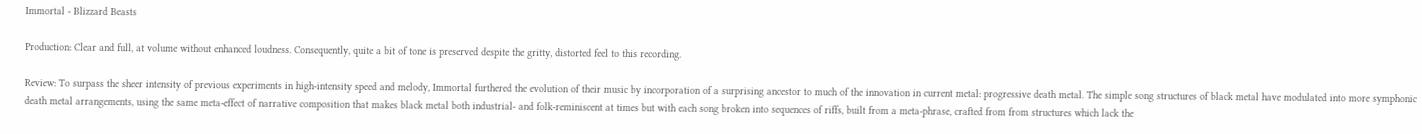Immortal - Blizzard Beasts

Production: Clear and full, at volume without enhanced loudness. Consequently, quite a bit of tone is preserved despite the gritty, distorted feel to this recording.

Review: To surpass the sheer intensity of previous experiments in high-intensity speed and melody, Immortal furthered the evolution of their music by incorporation of a surprising ancestor to much of the innovation in current metal: progressive death metal. The simple song structures of black metal have modulated into more symphonic death metal arrangements, using the same meta-effect of narrative composition that makes black metal both industrial- and folk-reminiscent at times but with each song broken into sequences of riffs, built from a meta-phrase, crafted from from structures which lack the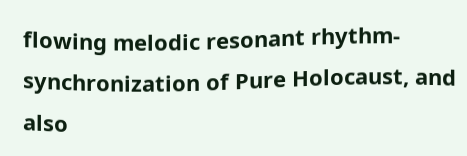flowing melodic resonant rhythm-synchronization of Pure Holocaust, and also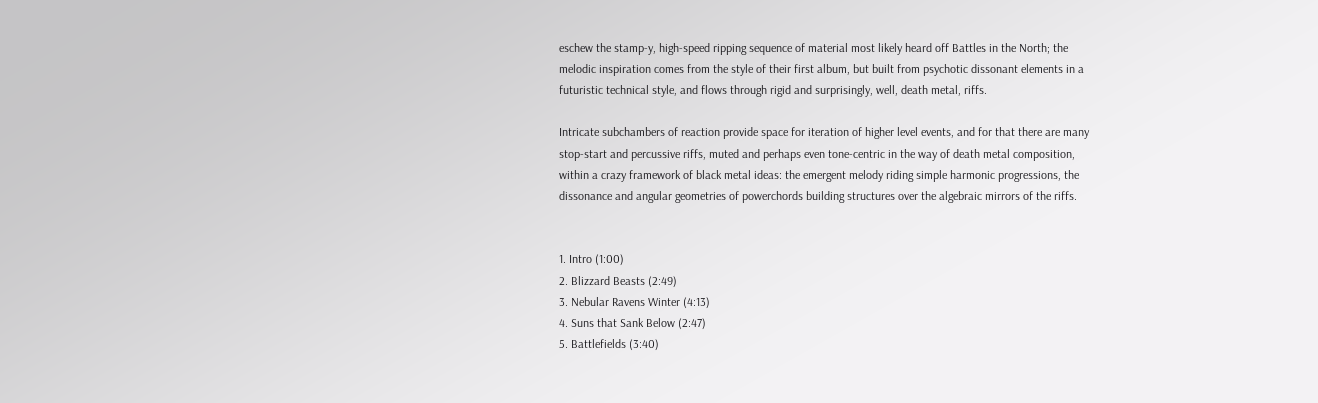eschew the stamp-y, high-speed ripping sequence of material most likely heard off Battles in the North; the melodic inspiration comes from the style of their first album, but built from psychotic dissonant elements in a futuristic technical style, and flows through rigid and surprisingly, well, death metal, riffs.

Intricate subchambers of reaction provide space for iteration of higher level events, and for that there are many stop-start and percussive riffs, muted and perhaps even tone-centric in the way of death metal composition, within a crazy framework of black metal ideas: the emergent melody riding simple harmonic progressions, the dissonance and angular geometries of powerchords building structures over the algebraic mirrors of the riffs.


1. Intro (1:00)
2. Blizzard Beasts (2:49)
3. Nebular Ravens Winter (4:13)
4. Suns that Sank Below (2:47)
5. Battlefields (3:40)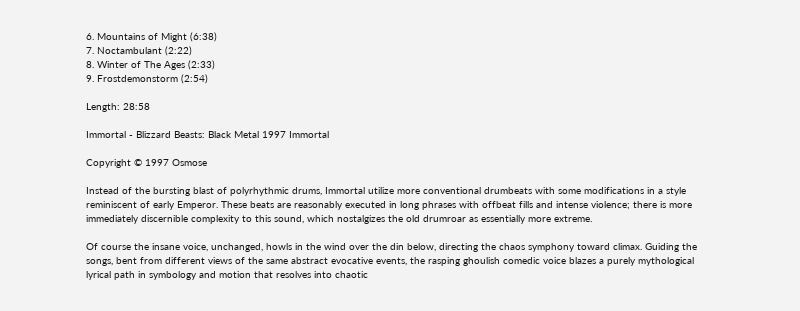6. Mountains of Might (6:38)
7. Noctambulant (2:22)
8. Winter of The Ages (2:33)
9. Frostdemonstorm (2:54)

Length: 28:58

Immortal - Blizzard Beasts: Black Metal 1997 Immortal

Copyright © 1997 Osmose

Instead of the bursting blast of polyrhythmic drums, Immortal utilize more conventional drumbeats with some modifications in a style reminiscent of early Emperor. These beats are reasonably executed in long phrases with offbeat fills and intense violence; there is more immediately discernible complexity to this sound, which nostalgizes the old drumroar as essentially more extreme.

Of course the insane voice, unchanged, howls in the wind over the din below, directing the chaos symphony toward climax. Guiding the songs, bent from different views of the same abstract evocative events, the rasping ghoulish comedic voice blazes a purely mythological lyrical path in symbology and motion that resolves into chaotic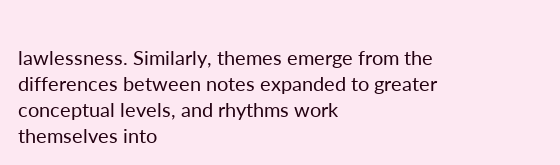lawlessness. Similarly, themes emerge from the differences between notes expanded to greater conceptual levels, and rhythms work themselves into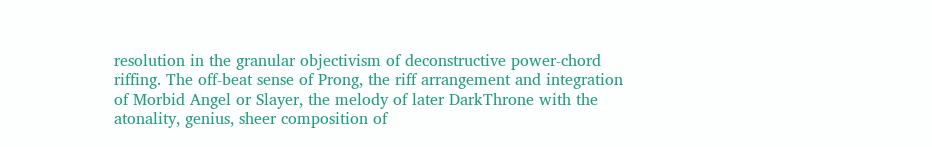resolution in the granular objectivism of deconstructive power-chord riffing. The off-beat sense of Prong, the riff arrangement and integration of Morbid Angel or Slayer, the melody of later DarkThrone with the atonality, genius, sheer composition of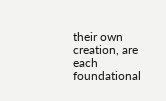their own creation, are each foundational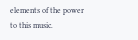elements of the power to this music.